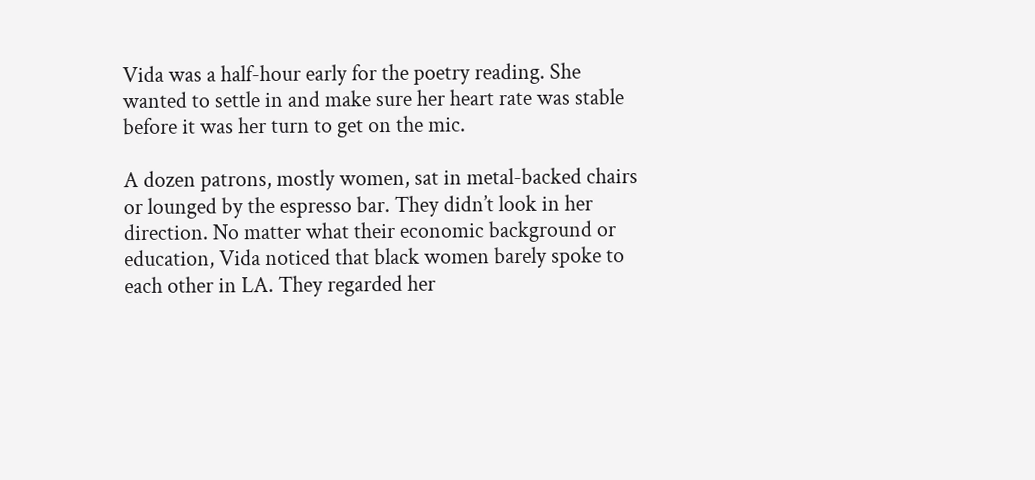Vida was a half-hour early for the poetry reading. She wanted to settle in and make sure her heart rate was stable before it was her turn to get on the mic.

A dozen patrons, mostly women, sat in metal-backed chairs or lounged by the espresso bar. They didn’t look in her direction. No matter what their economic background or education, Vida noticed that black women barely spoke to each other in LA. They regarded her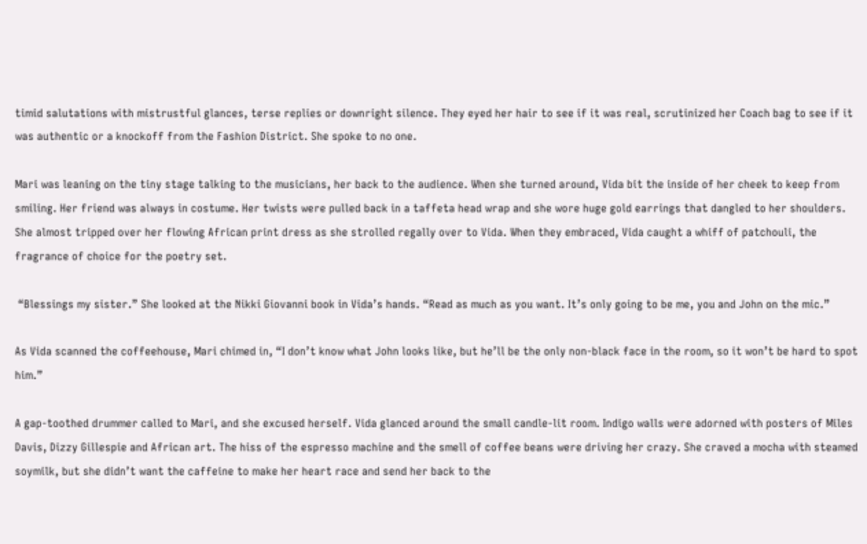timid salutations with mistrustful glances, terse replies or downright silence. They eyed her hair to see if it was real, scrutinized her Coach bag to see if it was authentic or a knockoff from the Fashion District. She spoke to no one.

Mari was leaning on the tiny stage talking to the musicians, her back to the audience. When she turned around, Vida bit the inside of her cheek to keep from smiling. Her friend was always in costume. Her twists were pulled back in a taffeta head wrap and she wore huge gold earrings that dangled to her shoulders. She almost tripped over her flowing African print dress as she strolled regally over to Vida. When they embraced, Vida caught a whiff of patchouli, the fragrance of choice for the poetry set.

 “Blessings my sister.” She looked at the Nikki Giovanni book in Vida’s hands. “Read as much as you want. It’s only going to be me, you and John on the mic.”

As Vida scanned the coffeehouse, Mari chimed in, “I don’t know what John looks like, but he’ll be the only non-black face in the room, so it won’t be hard to spot him.”

A gap-toothed drummer called to Mari, and she excused herself. Vida glanced around the small candle-lit room. Indigo walls were adorned with posters of Miles Davis, Dizzy Gillespie and African art. The hiss of the espresso machine and the smell of coffee beans were driving her crazy. She craved a mocha with steamed soymilk, but she didn’t want the caffeine to make her heart race and send her back to the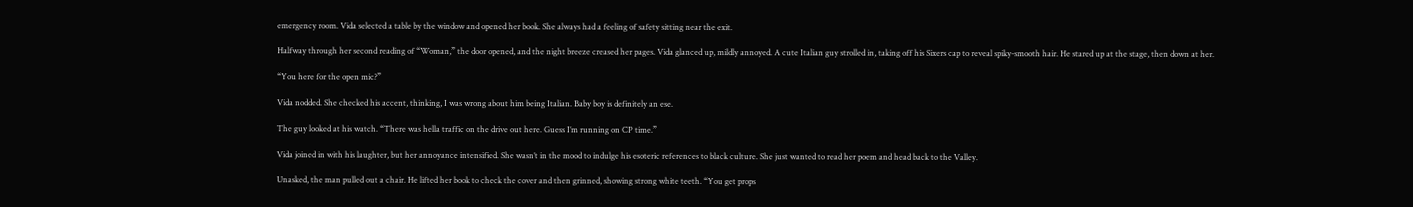emergency room. Vida selected a table by the window and opened her book. She always had a feeling of safety sitting near the exit.

Halfway through her second reading of “Woman,” the door opened, and the night breeze creased her pages. Vida glanced up, mildly annoyed. A cute Italian guy strolled in, taking off his Sixers cap to reveal spiky-smooth hair. He stared up at the stage, then down at her.

“You here for the open mic?”

Vida nodded. She checked his accent, thinking, I was wrong about him being Italian. Baby boy is definitely an ese.

The guy looked at his watch. “There was hella traffic on the drive out here. Guess I’m running on CP time.”

Vida joined in with his laughter, but her annoyance intensified. She wasn’t in the mood to indulge his esoteric references to black culture. She just wanted to read her poem and head back to the Valley.

Unasked, the man pulled out a chair. He lifted her book to check the cover and then grinned, showing strong white teeth. “You get props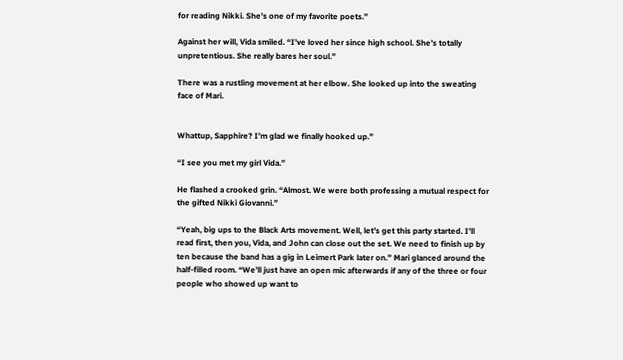for reading Nikki. She’s one of my favorite poets.”

Against her will, Vida smiled. “I’ve loved her since high school. She’s totally unpretentious. She really bares her soul.”

There was a rustling movement at her elbow. She looked up into the sweating face of Mari.


Whattup, Sapphire? I’m glad we finally hooked up.”

“I see you met my girl Vida.”

He flashed a crooked grin. “Almost. We were both professing a mutual respect for the gifted Nikki Giovanni.”

“Yeah, big ups to the Black Arts movement. Well, let’s get this party started. I’ll read first, then you, Vida, and John can close out the set. We need to finish up by ten because the band has a gig in Leimert Park later on.” Mari glanced around the half-filled room. “We’ll just have an open mic afterwards if any of the three or four people who showed up want to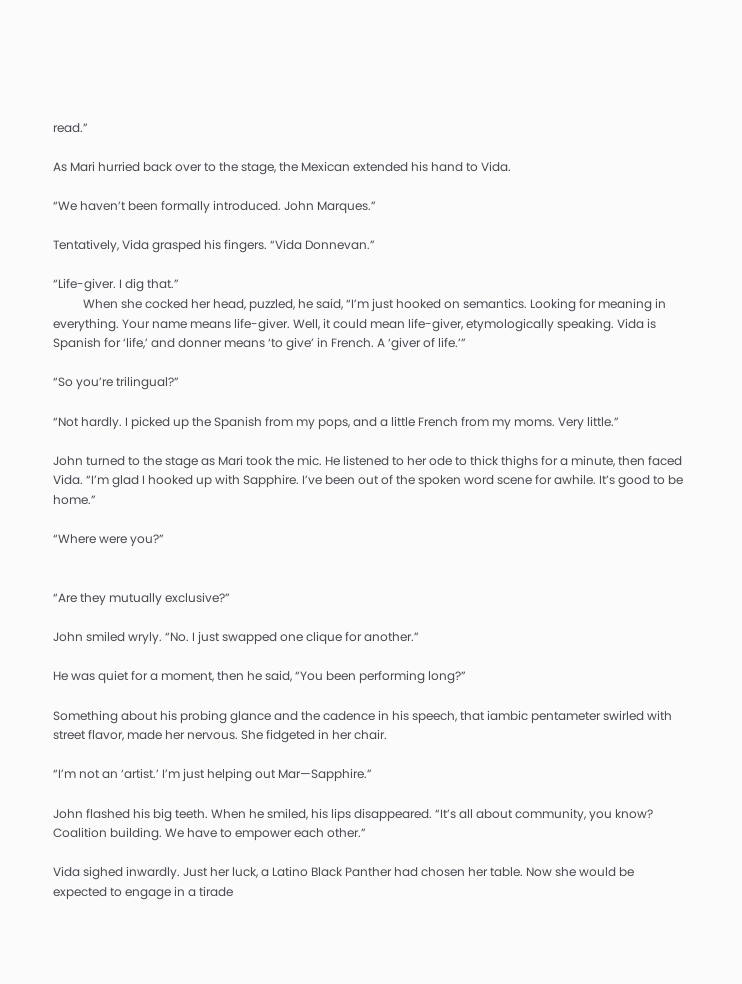read.”

As Mari hurried back over to the stage, the Mexican extended his hand to Vida.

“We haven’t been formally introduced. John Marques.”

Tentatively, Vida grasped his fingers. “Vida Donnevan.”

“Life-giver. I dig that.”
          When she cocked her head, puzzled, he said, “I’m just hooked on semantics. Looking for meaning in everything. Your name means life-giver. Well, it could mean life-giver, etymologically speaking. Vida is Spanish for ‘life,’ and donner means ‘to give’ in French. A ‘giver of life.’”

“So you’re trilingual?”

“Not hardly. I picked up the Spanish from my pops, and a little French from my moms. Very little.”

John turned to the stage as Mari took the mic. He listened to her ode to thick thighs for a minute, then faced Vida. “I’m glad I hooked up with Sapphire. I’ve been out of the spoken word scene for awhile. It’s good to be home.”

“Where were you?”


“Are they mutually exclusive?”

John smiled wryly. “No. I just swapped one clique for another.”

He was quiet for a moment, then he said, “You been performing long?”

Something about his probing glance and the cadence in his speech, that iambic pentameter swirled with street flavor, made her nervous. She fidgeted in her chair.

“I’m not an ‘artist.’ I’m just helping out Mar—Sapphire.”

John flashed his big teeth. When he smiled, his lips disappeared. “It’s all about community, you know? Coalition building. We have to empower each other.”

Vida sighed inwardly. Just her luck, a Latino Black Panther had chosen her table. Now she would be expected to engage in a tirade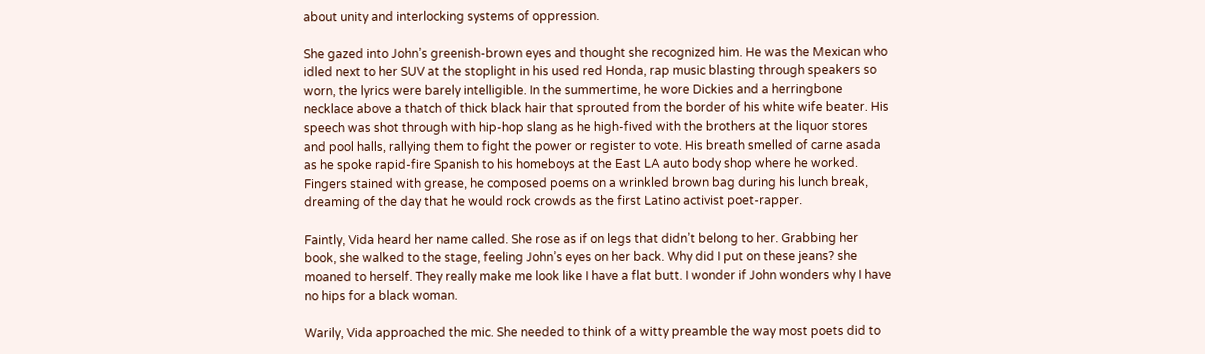about unity and interlocking systems of oppression.

She gazed into John’s greenish-brown eyes and thought she recognized him. He was the Mexican who idled next to her SUV at the stoplight in his used red Honda, rap music blasting through speakers so worn, the lyrics were barely intelligible. In the summertime, he wore Dickies and a herringbone necklace above a thatch of thick black hair that sprouted from the border of his white wife beater. His speech was shot through with hip-hop slang as he high-fived with the brothers at the liquor stores and pool halls, rallying them to fight the power or register to vote. His breath smelled of carne asada as he spoke rapid-fire Spanish to his homeboys at the East LA auto body shop where he worked. Fingers stained with grease, he composed poems on a wrinkled brown bag during his lunch break, dreaming of the day that he would rock crowds as the first Latino activist poet-rapper.

Faintly, Vida heard her name called. She rose as if on legs that didn’t belong to her. Grabbing her book, she walked to the stage, feeling John’s eyes on her back. Why did I put on these jeans? she moaned to herself. They really make me look like I have a flat butt. I wonder if John wonders why I have no hips for a black woman.

Warily, Vida approached the mic. She needed to think of a witty preamble the way most poets did to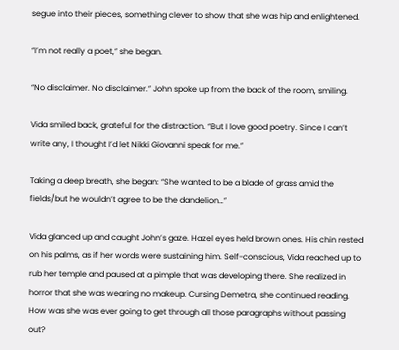segue into their pieces, something clever to show that she was hip and enlightened.

“I’m not really a poet,” she began.

“No disclaimer. No disclaimer.” John spoke up from the back of the room, smiling.

Vida smiled back, grateful for the distraction. “But I love good poetry. Since I can’t write any, I thought I’d let Nikki Giovanni speak for me.”

Taking a deep breath, she began: “She wanted to be a blade of grass amid the fields/but he wouldn’t agree to be the dandelion…”

Vida glanced up and caught John’s gaze. Hazel eyes held brown ones. His chin rested on his palms, as if her words were sustaining him. Self-conscious, Vida reached up to rub her temple and paused at a pimple that was developing there. She realized in horror that she was wearing no makeup. Cursing Demetra, she continued reading. How was she was ever going to get through all those paragraphs without passing out?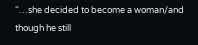“…she decided to become a woman/and though he still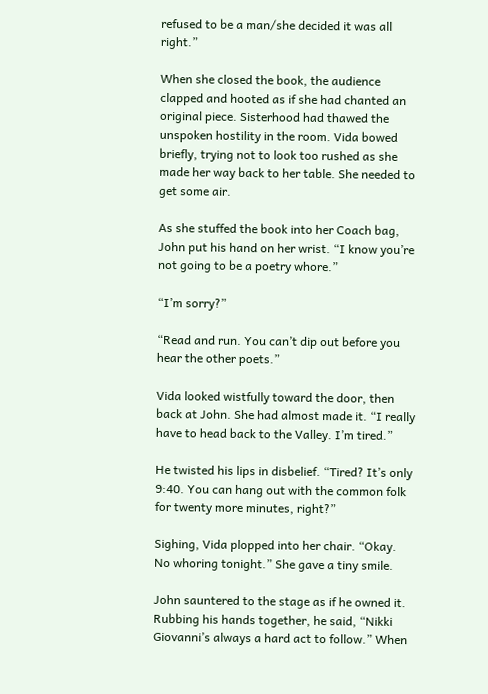refused to be a man/she decided it was all right.”

When she closed the book, the audience clapped and hooted as if she had chanted an original piece. Sisterhood had thawed the unspoken hostility in the room. Vida bowed briefly, trying not to look too rushed as she made her way back to her table. She needed to get some air.

As she stuffed the book into her Coach bag, John put his hand on her wrist. “I know you’re not going to be a poetry whore.”

“I’m sorry?”

“Read and run. You can’t dip out before you hear the other poets.”

Vida looked wistfully toward the door, then back at John. She had almost made it. “I really have to head back to the Valley. I’m tired.”

He twisted his lips in disbelief. “Tired? It’s only 9:40. You can hang out with the common folk for twenty more minutes, right?”

Sighing, Vida plopped into her chair. “Okay. No whoring tonight.” She gave a tiny smile.

John sauntered to the stage as if he owned it. Rubbing his hands together, he said, “Nikki Giovanni’s always a hard act to follow.” When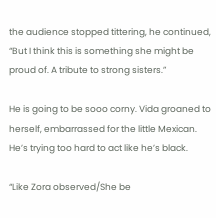the audience stopped tittering, he continued, “But I think this is something she might be proud of. A tribute to strong sisters.”

He is going to be sooo corny. Vida groaned to herself, embarrassed for the little Mexican. He’s trying too hard to act like he’s black.

“Like Zora observed/She be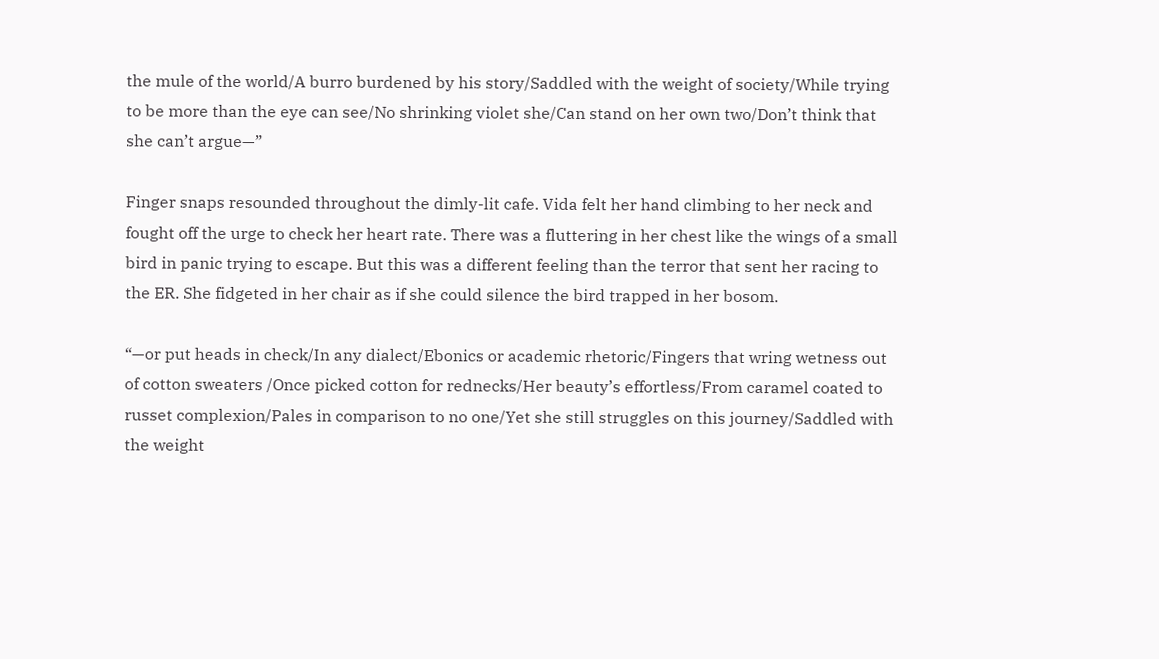the mule of the world/A burro burdened by his story/Saddled with the weight of society/While trying to be more than the eye can see/No shrinking violet she/Can stand on her own two/Don’t think that she can’t argue—”

Finger snaps resounded throughout the dimly-lit cafe. Vida felt her hand climbing to her neck and fought off the urge to check her heart rate. There was a fluttering in her chest like the wings of a small bird in panic trying to escape. But this was a different feeling than the terror that sent her racing to the ER. She fidgeted in her chair as if she could silence the bird trapped in her bosom.

“—or put heads in check/In any dialect/Ebonics or academic rhetoric/Fingers that wring wetness out of cotton sweaters /Once picked cotton for rednecks/Her beauty’s effortless/From caramel coated to russet complexion/Pales in comparison to no one/Yet she still struggles on this journey/Saddled with the weight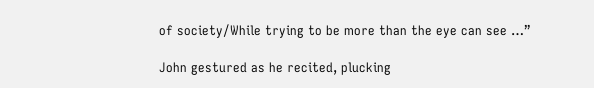of society/While trying to be more than the eye can see …”

John gestured as he recited, plucking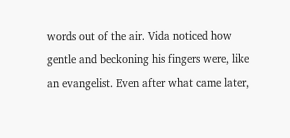words out of the air. Vida noticed how gentle and beckoning his fingers were, like an evangelist. Even after what came later,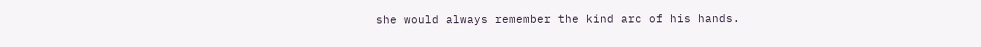she would always remember the kind arc of his hands.